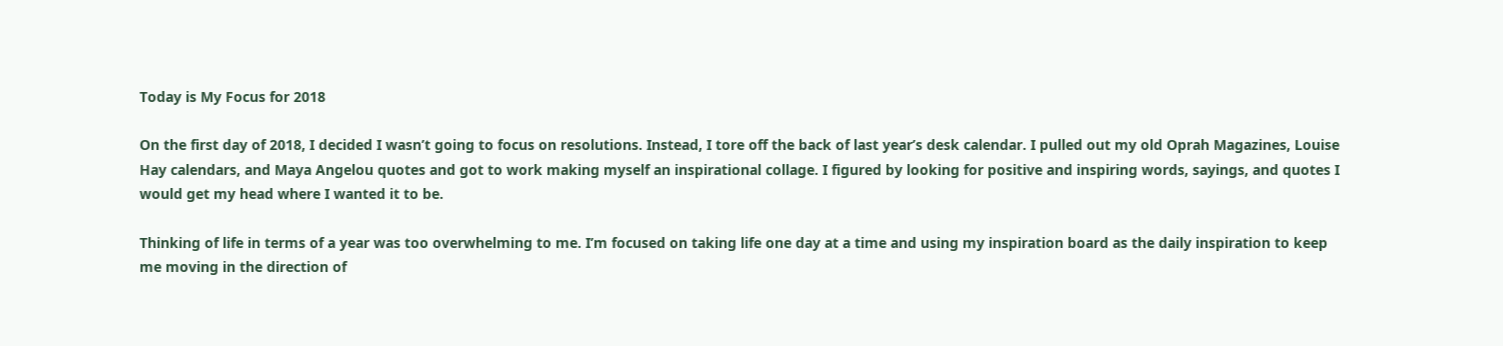Today is My Focus for 2018

On the first day of 2018, I decided I wasn’t going to focus on resolutions. Instead, I tore off the back of last year’s desk calendar. I pulled out my old Oprah Magazines, Louise Hay calendars, and Maya Angelou quotes and got to work making myself an inspirational collage. I figured by looking for positive and inspiring words, sayings, and quotes I would get my head where I wanted it to be.

Thinking of life in terms of a year was too overwhelming to me. I’m focused on taking life one day at a time and using my inspiration board as the daily inspiration to keep me moving in the direction of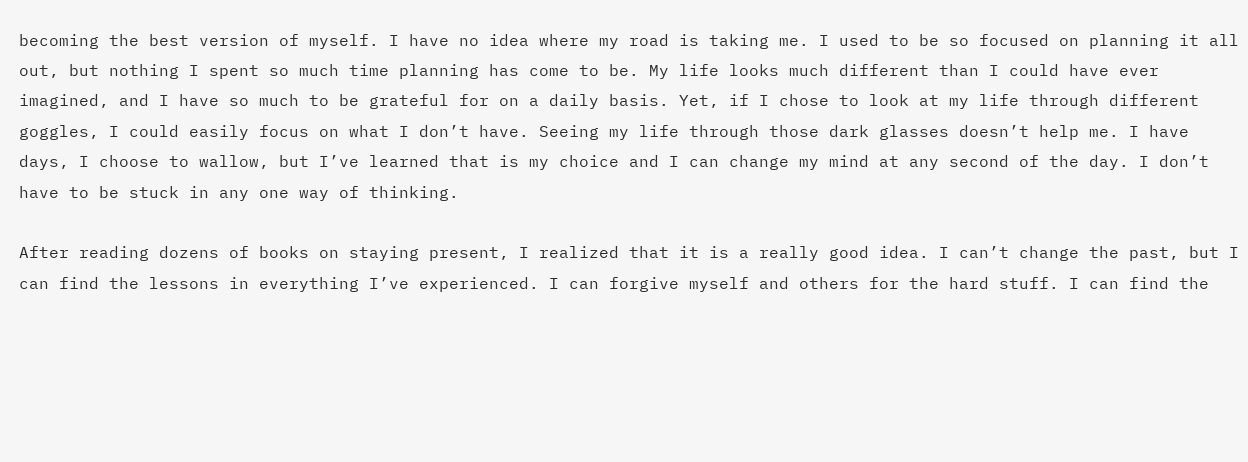becoming the best version of myself. I have no idea where my road is taking me. I used to be so focused on planning it all out, but nothing I spent so much time planning has come to be. My life looks much different than I could have ever imagined, and I have so much to be grateful for on a daily basis. Yet, if I chose to look at my life through different goggles, I could easily focus on what I don’t have. Seeing my life through those dark glasses doesn’t help me. I have days, I choose to wallow, but I’ve learned that is my choice and I can change my mind at any second of the day. I don’t have to be stuck in any one way of thinking.

After reading dozens of books on staying present, I realized that it is a really good idea. I can’t change the past, but I can find the lessons in everything I’ve experienced. I can forgive myself and others for the hard stuff. I can find the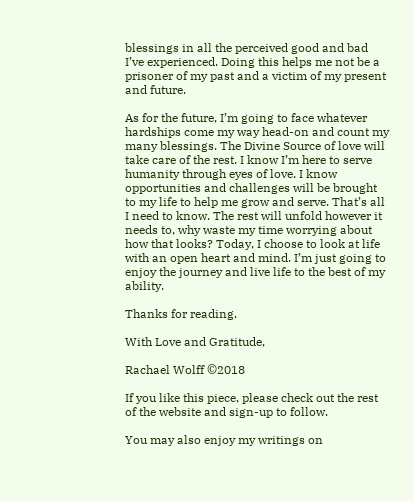blessings in all the perceived good and bad I’ve experienced. Doing this helps me not be a prisoner of my past and a victim of my present and future.

As for the future, I’m going to face whatever hardships come my way head-on and count my many blessings. The Divine Source of love will take care of the rest. I know I’m here to serve humanity through eyes of love. I know opportunities and challenges will be brought to my life to help me grow and serve. That’s all I need to know. The rest will unfold however it needs to, why waste my time worrying about how that looks? Today, I choose to look at life with an open heart and mind. I’m just going to enjoy the journey and live life to the best of my ability.

Thanks for reading.

With Love and Gratitude,

Rachael Wolff ©2018

If you like this piece, please check out the rest of the website and sign-up to follow.

You may also enjoy my writings on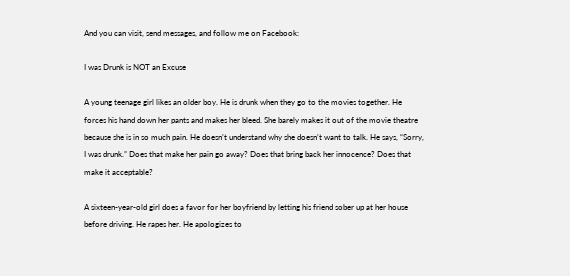And you can visit, send messages, and follow me on Facebook:

I was Drunk is NOT an Excuse

A young teenage girl likes an older boy. He is drunk when they go to the movies together. He forces his hand down her pants and makes her bleed. She barely makes it out of the movie theatre because she is in so much pain. He doesn’t understand why she doesn’t want to talk. He says, “Sorry, I was drunk.” Does that make her pain go away? Does that bring back her innocence? Does that make it acceptable?

A sixteen-year-old girl does a favor for her boyfriend by letting his friend sober up at her house before driving. He rapes her. He apologizes to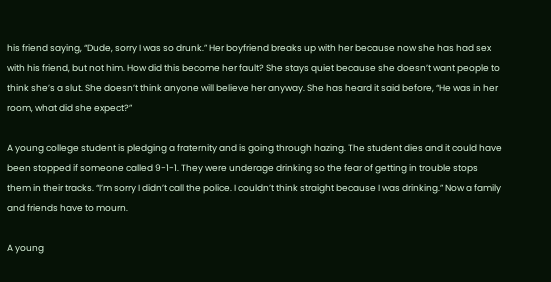his friend saying, “Dude, sorry I was so drunk.” Her boyfriend breaks up with her because now she has had sex with his friend, but not him. How did this become her fault? She stays quiet because she doesn’t want people to think she’s a slut. She doesn’t think anyone will believe her anyway. She has heard it said before, “He was in her room, what did she expect?”

A young college student is pledging a fraternity and is going through hazing. The student dies and it could have been stopped if someone called 9-1-1. They were underage drinking so the fear of getting in trouble stops them in their tracks. “I’m sorry I didn’t call the police. I couldn’t think straight because I was drinking.” Now a family and friends have to mourn.

A young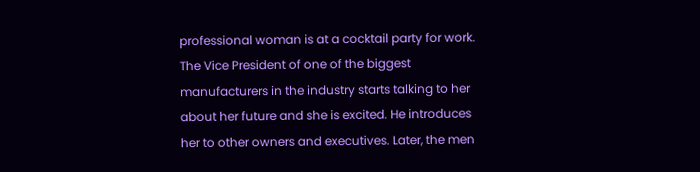professional woman is at a cocktail party for work. The Vice President of one of the biggest manufacturers in the industry starts talking to her about her future and she is excited. He introduces her to other owners and executives. Later, the men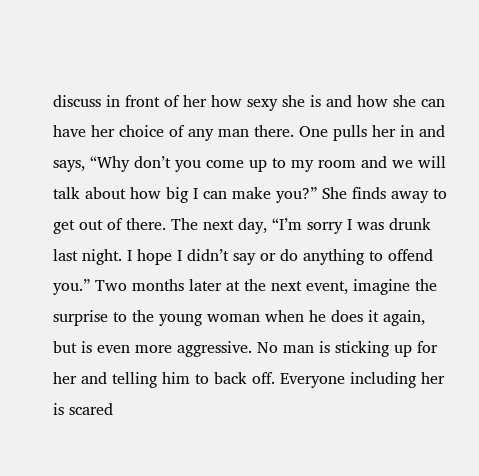discuss in front of her how sexy she is and how she can have her choice of any man there. One pulls her in and says, “Why don’t you come up to my room and we will talk about how big I can make you?” She finds away to get out of there. The next day, “I’m sorry I was drunk last night. I hope I didn’t say or do anything to offend you.” Two months later at the next event, imagine the surprise to the young woman when he does it again, but is even more aggressive. No man is sticking up for her and telling him to back off. Everyone including her is scared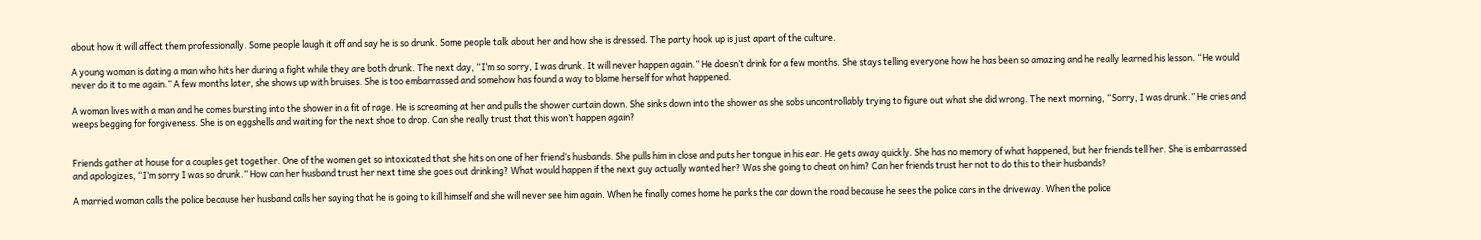about how it will affect them professionally. Some people laugh it off and say he is so drunk. Some people talk about her and how she is dressed. The party hook up is just apart of the culture.

A young woman is dating a man who hits her during a fight while they are both drunk. The next day, “I’m so sorry, I was drunk. It will never happen again.” He doesn’t drink for a few months. She stays telling everyone how he has been so amazing and he really learned his lesson. “He would never do it to me again.” A few months later, she shows up with bruises. She is too embarrassed and somehow has found a way to blame herself for what happened.

A woman lives with a man and he comes bursting into the shower in a fit of rage. He is screaming at her and pulls the shower curtain down. She sinks down into the shower as she sobs uncontrollably trying to figure out what she did wrong. The next morning, “Sorry, I was drunk.” He cries and weeps begging for forgiveness. She is on eggshells and waiting for the next shoe to drop. Can she really trust that this won’t happen again?


Friends gather at house for a couples get together. One of the women get so intoxicated that she hits on one of her friend’s husbands. She pulls him in close and puts her tongue in his ear. He gets away quickly. She has no memory of what happened, but her friends tell her. She is embarrassed and apologizes, “I’m sorry I was so drunk.” How can her husband trust her next time she goes out drinking? What would happen if the next guy actually wanted her? Was she going to cheat on him? Can her friends trust her not to do this to their husbands?

A married woman calls the police because her husband calls her saying that he is going to kill himself and she will never see him again. When he finally comes home he parks the car down the road because he sees the police cars in the driveway. When the police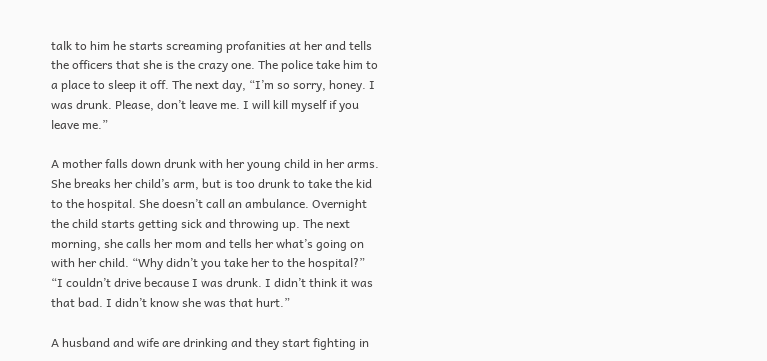talk to him he starts screaming profanities at her and tells the officers that she is the crazy one. The police take him to a place to sleep it off. The next day, “I’m so sorry, honey. I was drunk. Please, don’t leave me. I will kill myself if you leave me.”

A mother falls down drunk with her young child in her arms. She breaks her child’s arm, but is too drunk to take the kid to the hospital. She doesn’t call an ambulance. Overnight the child starts getting sick and throwing up. The next morning, she calls her mom and tells her what’s going on with her child. “Why didn’t you take her to the hospital?” “I couldn’t drive because I was drunk. I didn’t think it was that bad. I didn’t know she was that hurt.”

A husband and wife are drinking and they start fighting in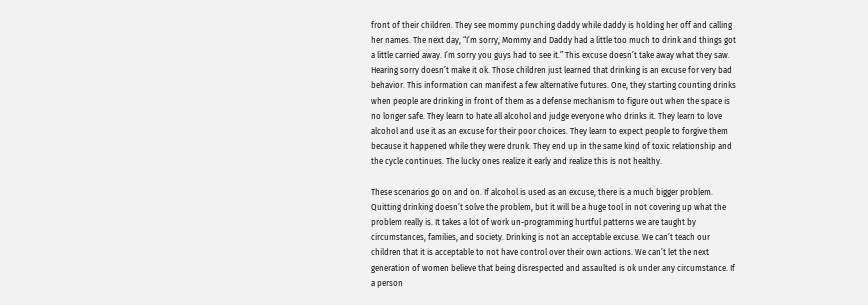front of their children. They see mommy punching daddy while daddy is holding her off and calling her names. The next day, “I’m sorry, Mommy and Daddy had a little too much to drink and things got a little carried away. I’m sorry you guys had to see it.” This excuse doesn’t take away what they saw. Hearing sorry doesn’t make it ok. Those children just learned that drinking is an excuse for very bad behavior. This information can manifest a few alternative futures. One, they starting counting drinks when people are drinking in front of them as a defense mechanism to figure out when the space is no longer safe. They learn to hate all alcohol and judge everyone who drinks it. They learn to love alcohol and use it as an excuse for their poor choices. They learn to expect people to forgive them because it happened while they were drunk. They end up in the same kind of toxic relationship and the cycle continues. The lucky ones realize it early and realize this is not healthy.

These scenarios go on and on. If alcohol is used as an excuse, there is a much bigger problem. Quitting drinking doesn’t solve the problem, but it will be a huge tool in not covering up what the problem really is. It takes a lot of work un-programming hurtful patterns we are taught by circumstances, families, and society. Drinking is not an acceptable excuse. We can’t teach our children that it is acceptable to not have control over their own actions. We can’t let the next generation of women believe that being disrespected and assaulted is ok under any circumstance. If a person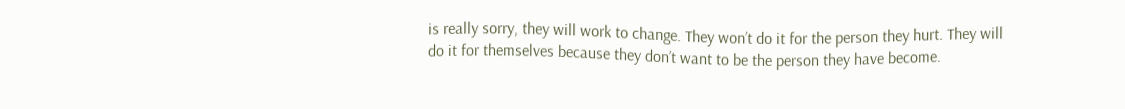is really sorry, they will work to change. They won’t do it for the person they hurt. They will do it for themselves because they don’t want to be the person they have become.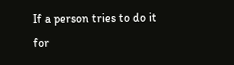If a person tries to do it for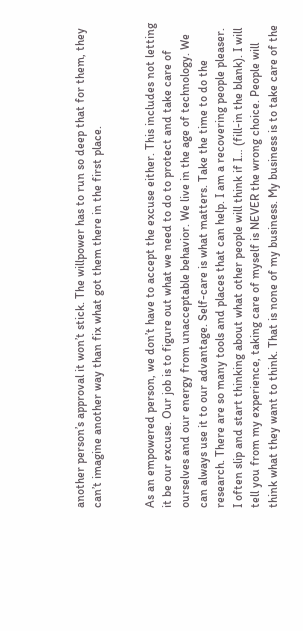another person’s approval it won’t stick. The willpower has to run so deep that for them, they can’t imagine another way than fix what got them there in the first place.


As an empowered person, we don’t have to accept the excuse either. This includes not letting it be our excuse. Our job is to figure out what we need to do to protect and take care of ourselves and our energy from unacceptable behavior. We live in the age of technology. We can always use it to our advantage. Self-care is what matters. Take the time to do the research. There are so many tools and places that can help. I am a recovering people pleaser. I often slip and start thinking about what other people will think if I… (fill-in the blank). I will tell you from my experience, taking care of myself is NEVER the wrong choice. People will think what they want to think. That is none of my business. My business is to take care of the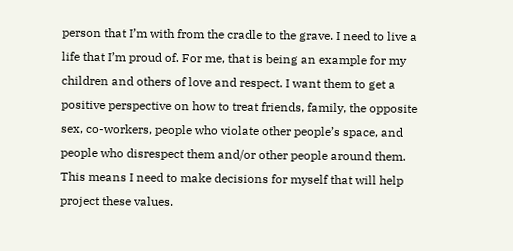person that I’m with from the cradle to the grave. I need to live a life that I’m proud of. For me, that is being an example for my children and others of love and respect. I want them to get a positive perspective on how to treat friends, family, the opposite sex, co-workers, people who violate other people’s space, and people who disrespect them and/or other people around them. This means I need to make decisions for myself that will help project these values.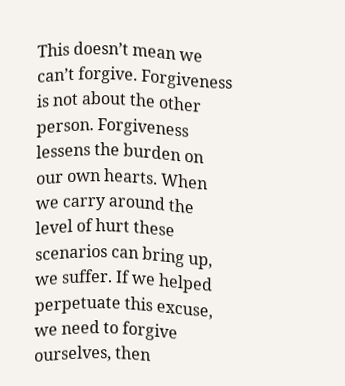This doesn’t mean we can’t forgive. Forgiveness is not about the other person. Forgiveness lessens the burden on our own hearts. When we carry around the level of hurt these scenarios can bring up, we suffer. If we helped perpetuate this excuse, we need to forgive ourselves, then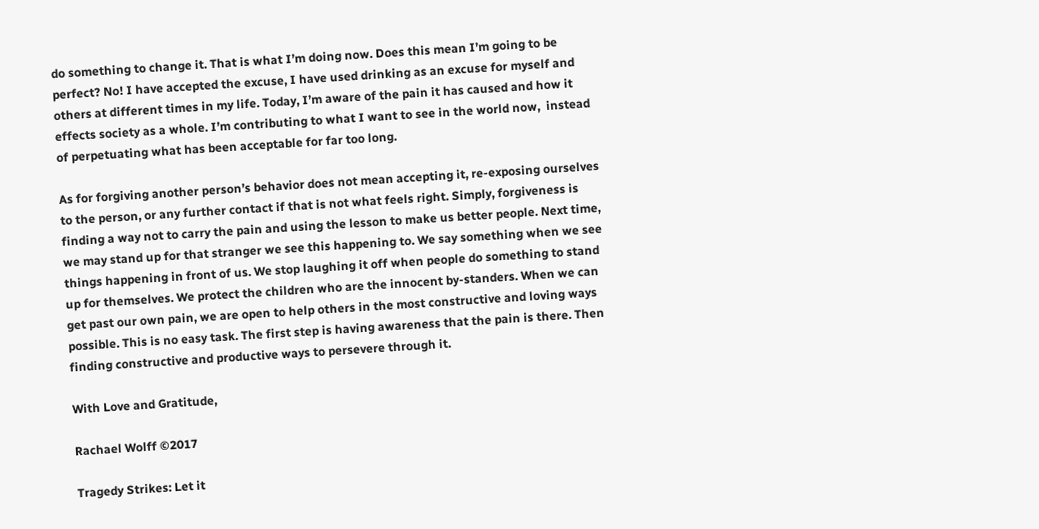do something to change it. That is what I’m doing now. Does this mean I’m going to be perfect? No! I have accepted the excuse, I have used drinking as an excuse for myself and others at different times in my life. Today, I’m aware of the pain it has caused and how it effects society as a whole. I’m contributing to what I want to see in the world now,  instead of perpetuating what has been acceptable for far too long.

As for forgiving another person’s behavior does not mean accepting it, re-exposing ourselves to the person, or any further contact if that is not what feels right. Simply, forgiveness is finding a way not to carry the pain and using the lesson to make us better people. Next time, we may stand up for that stranger we see this happening to. We say something when we see things happening in front of us. We stop laughing it off when people do something to stand up for themselves. We protect the children who are the innocent by-standers. When we can get past our own pain, we are open to help others in the most constructive and loving ways possible. This is no easy task. The first step is having awareness that the pain is there. Then finding constructive and productive ways to persevere through it.

With Love and Gratitude,

Rachael Wolff ©2017

Tragedy Strikes: Let it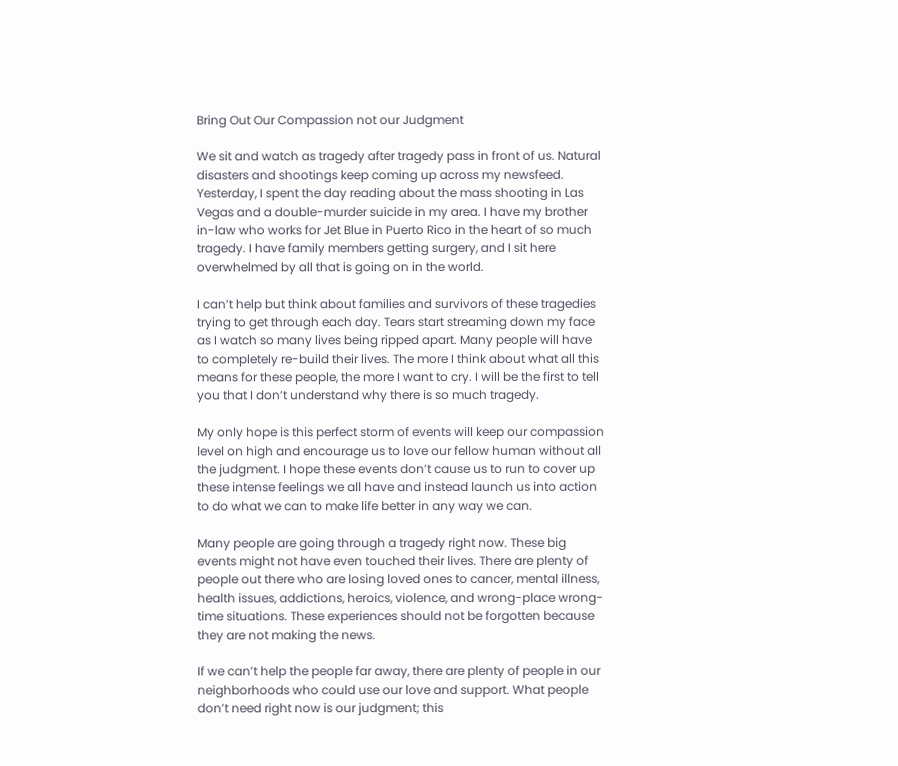Bring Out Our Compassion not our Judgment

We sit and watch as tragedy after tragedy pass in front of us. Natural disasters and shootings keep coming up across my newsfeed. Yesterday, I spent the day reading about the mass shooting in Las Vegas and a double-murder suicide in my area. I have my brother in-law who works for Jet Blue in Puerto Rico in the heart of so much tragedy. I have family members getting surgery, and I sit here overwhelmed by all that is going on in the world.

I can’t help but think about families and survivors of these tragedies trying to get through each day. Tears start streaming down my face as I watch so many lives being ripped apart. Many people will have to completely re-build their lives. The more I think about what all this means for these people, the more I want to cry. I will be the first to tell you that I don’t understand why there is so much tragedy.

My only hope is this perfect storm of events will keep our compassion level on high and encourage us to love our fellow human without all the judgment. I hope these events don’t cause us to run to cover up these intense feelings we all have and instead launch us into action to do what we can to make life better in any way we can.

Many people are going through a tragedy right now. These big events might not have even touched their lives. There are plenty of people out there who are losing loved ones to cancer, mental illness, health issues, addictions, heroics, violence, and wrong-place wrong-time situations. These experiences should not be forgotten because they are not making the news.

If we can’t help the people far away, there are plenty of people in our neighborhoods who could use our love and support. What people don’t need right now is our judgment; this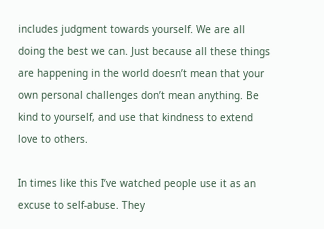includes judgment towards yourself. We are all doing the best we can. Just because all these things are happening in the world doesn’t mean that your own personal challenges don’t mean anything. Be kind to yourself, and use that kindness to extend love to others.

In times like this I’ve watched people use it as an excuse to self-abuse. They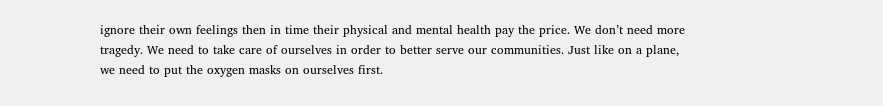ignore their own feelings then in time their physical and mental health pay the price. We don’t need more tragedy. We need to take care of ourselves in order to better serve our communities. Just like on a plane, we need to put the oxygen masks on ourselves first.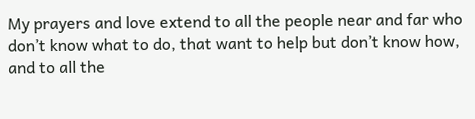My prayers and love extend to all the people near and far who don’t know what to do, that want to help but don’t know how, and to all the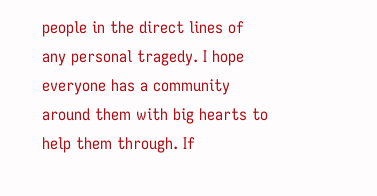people in the direct lines of any personal tragedy. I hope everyone has a community around them with big hearts to help them through. If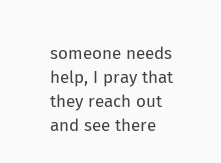someone needs help, I pray that they reach out and see there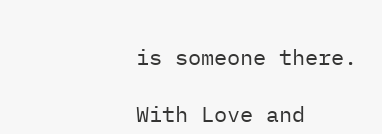is someone there.

With Love and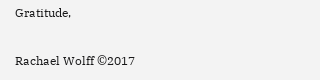Gratitude,

Rachael Wolff ©2017